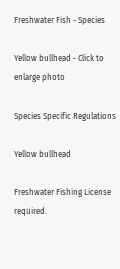Freshwater Fish - Species

Yellow bullhead - Click to enlarge photo

Species Specific Regulations

Yellow bullhead

Freshwater Fishing License required.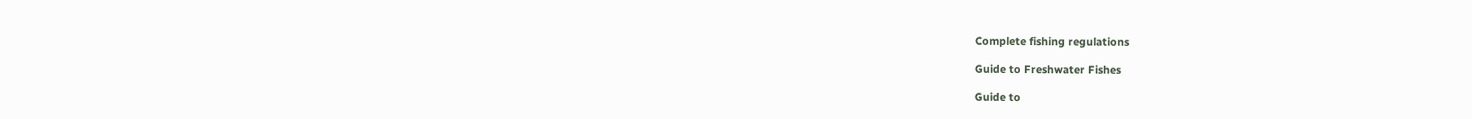Complete fishing regulations

Guide to Freshwater Fishes

Guide to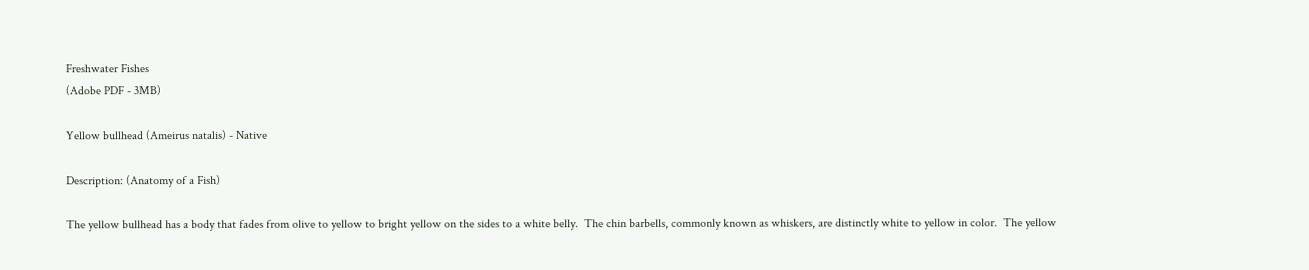Freshwater Fishes
(Adobe PDF - 3MB)

Yellow bullhead (Ameirus natalis) - Native

Description: (Anatomy of a Fish)

The yellow bullhead has a body that fades from olive to yellow to bright yellow on the sides to a white belly.  The chin barbells, commonly known as whiskers, are distinctly white to yellow in color.  The yellow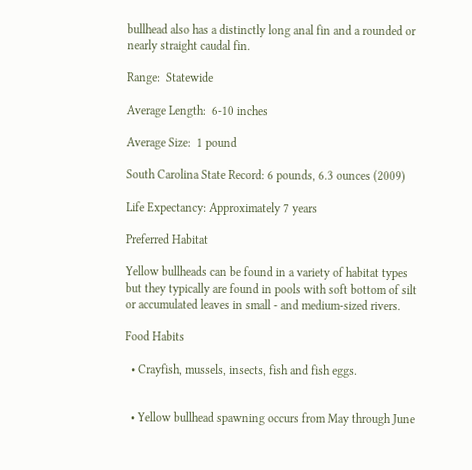bullhead also has a distinctly long anal fin and a rounded or nearly straight caudal fin.

Range:  Statewide

Average Length:  6-10 inches

Average Size:  1 pound

South Carolina State Record: 6 pounds, 6.3 ounces (2009)

Life Expectancy: Approximately 7 years

Preferred Habitat

Yellow bullheads can be found in a variety of habitat types but they typically are found in pools with soft bottom of silt or accumulated leaves in small - and medium-sized rivers.

Food Habits

  • Crayfish, mussels, insects, fish and fish eggs.


  • Yellow bullhead spawning occurs from May through June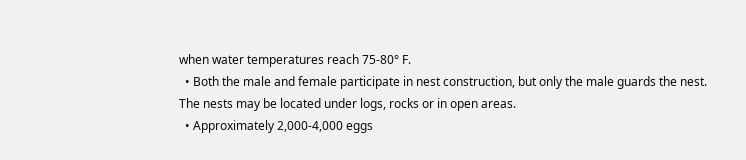when water temperatures reach 75-80° F.
  • Both the male and female participate in nest construction, but only the male guards the nest.  The nests may be located under logs, rocks or in open areas.
  • Approximately 2,000-4,000 eggs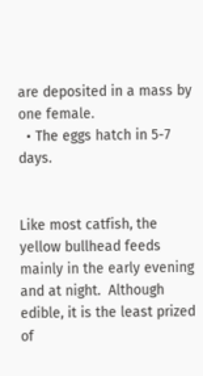are deposited in a mass by one female.
  • The eggs hatch in 5-7 days.


Like most catfish, the yellow bullhead feeds mainly in the early evening and at night.  Although edible, it is the least prized of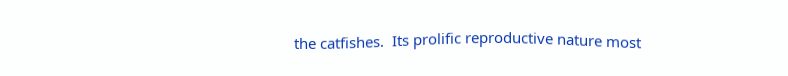the catfishes.  Its prolific reproductive nature most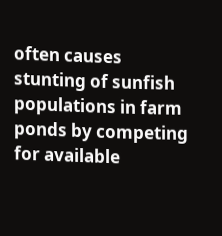often causes stunting of sunfish populations in farm ponds by competing for available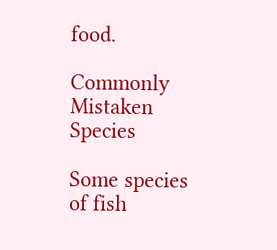food.

Commonly Mistaken Species

Some species of fish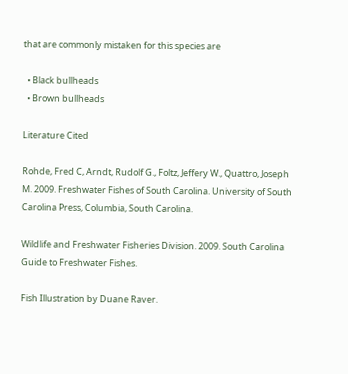that are commonly mistaken for this species are

  • Black bullheads
  • Brown bullheads

Literature Cited

Rohde, Fred C, Arndt, Rudolf G., Foltz, Jeffery W., Quattro, Joseph M. 2009. Freshwater Fishes of South Carolina. University of South Carolina Press, Columbia, South Carolina.

Wildlife and Freshwater Fisheries Division. 2009. South Carolina Guide to Freshwater Fishes.

Fish Illustration by Duane Raver.